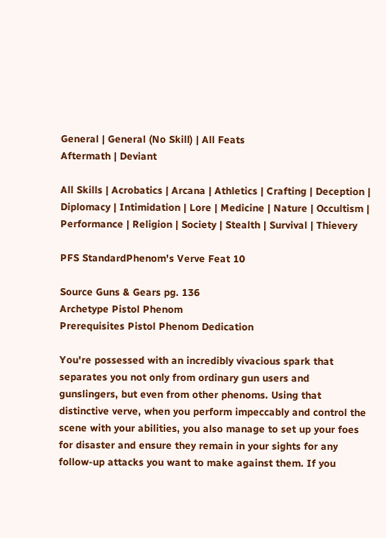General | General (No Skill) | All Feats
Aftermath | Deviant

All Skills | Acrobatics | Arcana | Athletics | Crafting | Deception | Diplomacy | Intimidation | Lore | Medicine | Nature | Occultism | Performance | Religion | Society | Stealth | Survival | Thievery

PFS StandardPhenom's Verve Feat 10

Source Guns & Gears pg. 136
Archetype Pistol Phenom
Prerequisites Pistol Phenom Dedication

You're possessed with an incredibly vivacious spark that separates you not only from ordinary gun users and gunslingers, but even from other phenoms. Using that distinctive verve, when you perform impeccably and control the scene with your abilities, you also manage to set up your foes for disaster and ensure they remain in your sights for any follow-up attacks you want to make against them. If you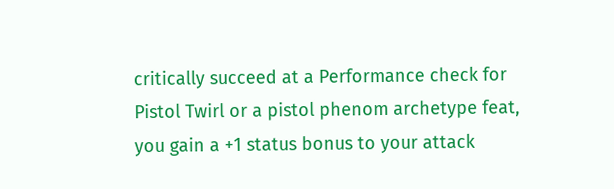critically succeed at a Performance check for Pistol Twirl or a pistol phenom archetype feat, you gain a +1 status bonus to your attack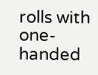rolls with one-handed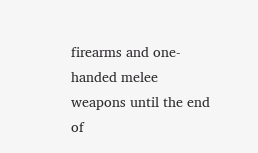firearms and one-handed melee weapons until the end of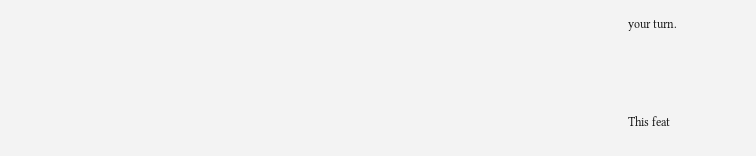your turn.



This feat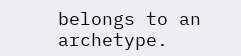belongs to an archetype.